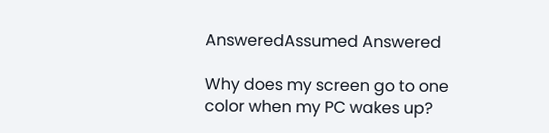AnsweredAssumed Answered

Why does my screen go to one color when my PC wakes up?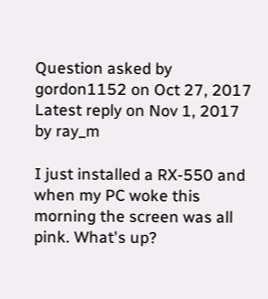Question asked by gordon1152 on Oct 27, 2017
Latest reply on Nov 1, 2017 by ray_m

I just installed a RX-550 and when my PC woke this morning the screen was all pink. What's up?